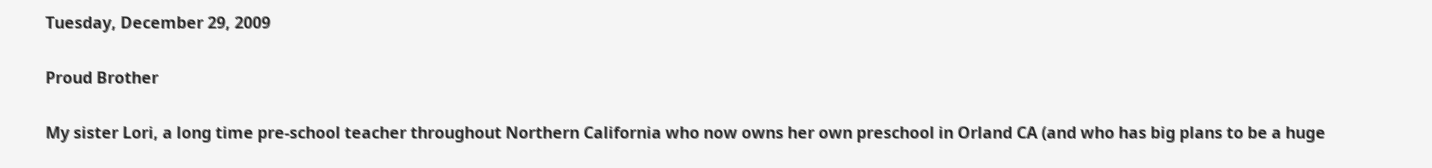Tuesday, December 29, 2009

Proud Brother

My sister Lori, a long time pre-school teacher throughout Northern California who now owns her own preschool in Orland CA (and who has big plans to be a huge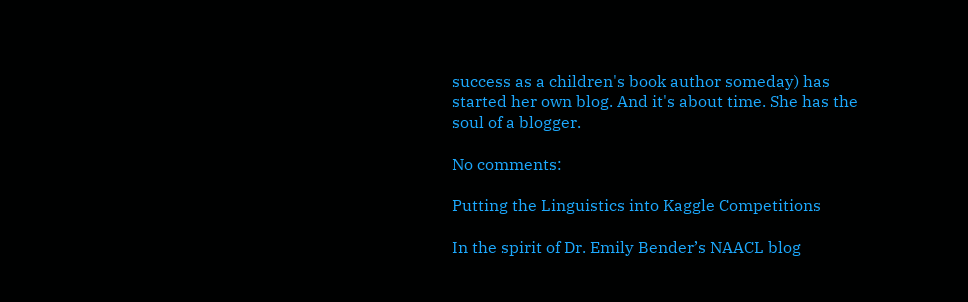success as a children's book author someday) has started her own blog. And it's about time. She has the soul of a blogger.

No comments:

Putting the Linguistics into Kaggle Competitions

In the spirit of Dr. Emily Bender’s NAACL blog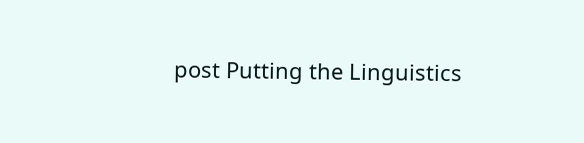post Putting the Linguistics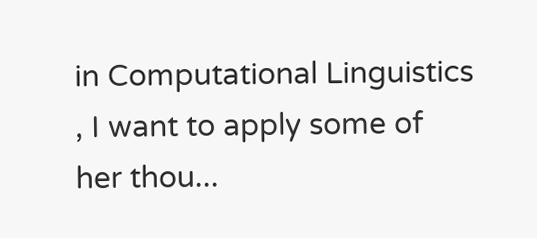in Computational Linguistics , I want to apply some of her thou...